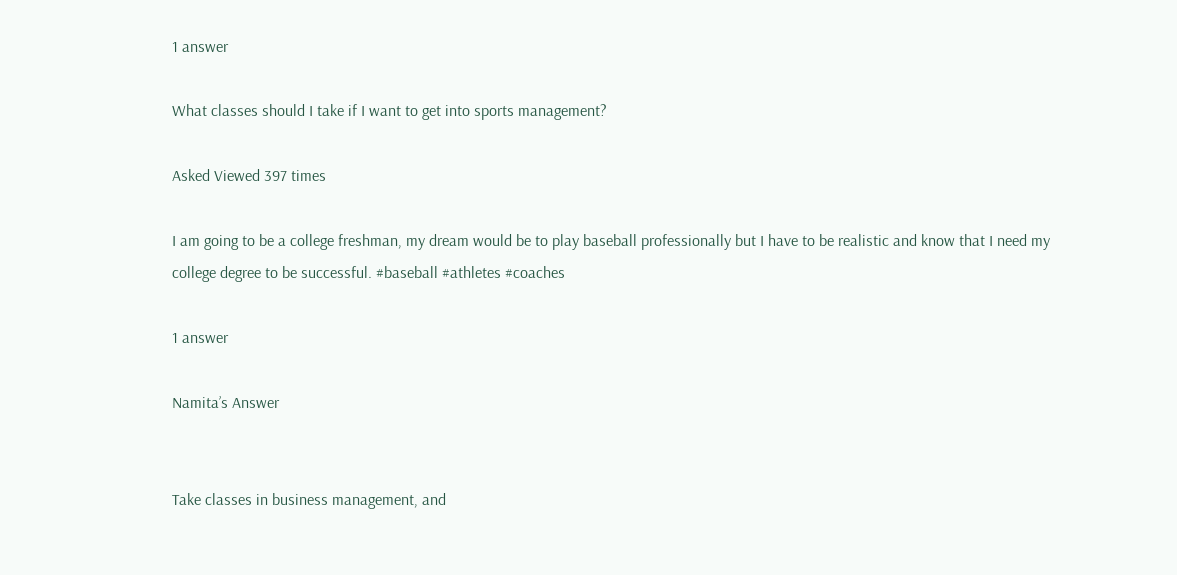1 answer

What classes should I take if I want to get into sports management?

Asked Viewed 397 times

I am going to be a college freshman, my dream would be to play baseball professionally but I have to be realistic and know that I need my college degree to be successful. #baseball #athletes #coaches

1 answer

Namita’s Answer


Take classes in business management, and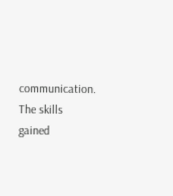communication. The skills gained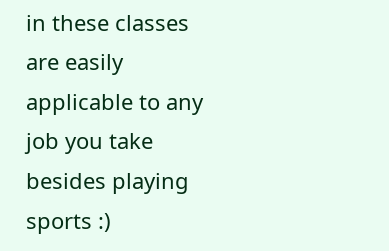in these classes are easily applicable to any job you take besides playing sports :)